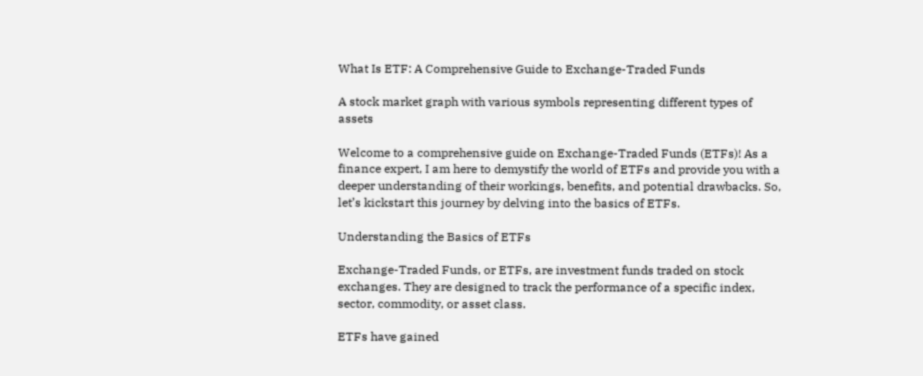What Is ETF: A Comprehensive Guide to Exchange-Traded Funds

A stock market graph with various symbols representing different types of assets

Welcome to a comprehensive guide on Exchange-Traded Funds (ETFs)! As a finance expert, I am here to demystify the world of ETFs and provide you with a deeper understanding of their workings, benefits, and potential drawbacks. So, let’s kickstart this journey by delving into the basics of ETFs.

Understanding the Basics of ETFs

Exchange-Traded Funds, or ETFs, are investment funds traded on stock exchanges. They are designed to track the performance of a specific index, sector, commodity, or asset class.

ETFs have gained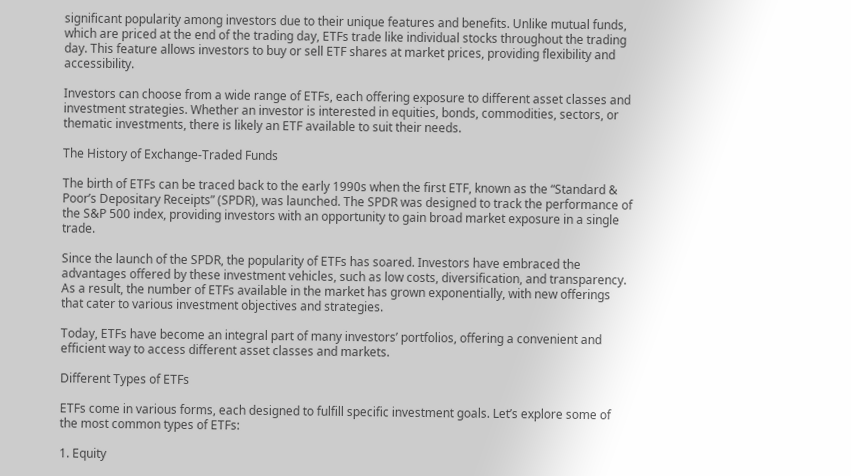significant popularity among investors due to their unique features and benefits. Unlike mutual funds, which are priced at the end of the trading day, ETFs trade like individual stocks throughout the trading day. This feature allows investors to buy or sell ETF shares at market prices, providing flexibility and accessibility.

Investors can choose from a wide range of ETFs, each offering exposure to different asset classes and investment strategies. Whether an investor is interested in equities, bonds, commodities, sectors, or thematic investments, there is likely an ETF available to suit their needs.

The History of Exchange-Traded Funds

The birth of ETFs can be traced back to the early 1990s when the first ETF, known as the “Standard & Poor’s Depositary Receipts” (SPDR), was launched. The SPDR was designed to track the performance of the S&P 500 index, providing investors with an opportunity to gain broad market exposure in a single trade.

Since the launch of the SPDR, the popularity of ETFs has soared. Investors have embraced the advantages offered by these investment vehicles, such as low costs, diversification, and transparency. As a result, the number of ETFs available in the market has grown exponentially, with new offerings that cater to various investment objectives and strategies.

Today, ETFs have become an integral part of many investors’ portfolios, offering a convenient and efficient way to access different asset classes and markets.

Different Types of ETFs

ETFs come in various forms, each designed to fulfill specific investment goals. Let’s explore some of the most common types of ETFs:

1. Equity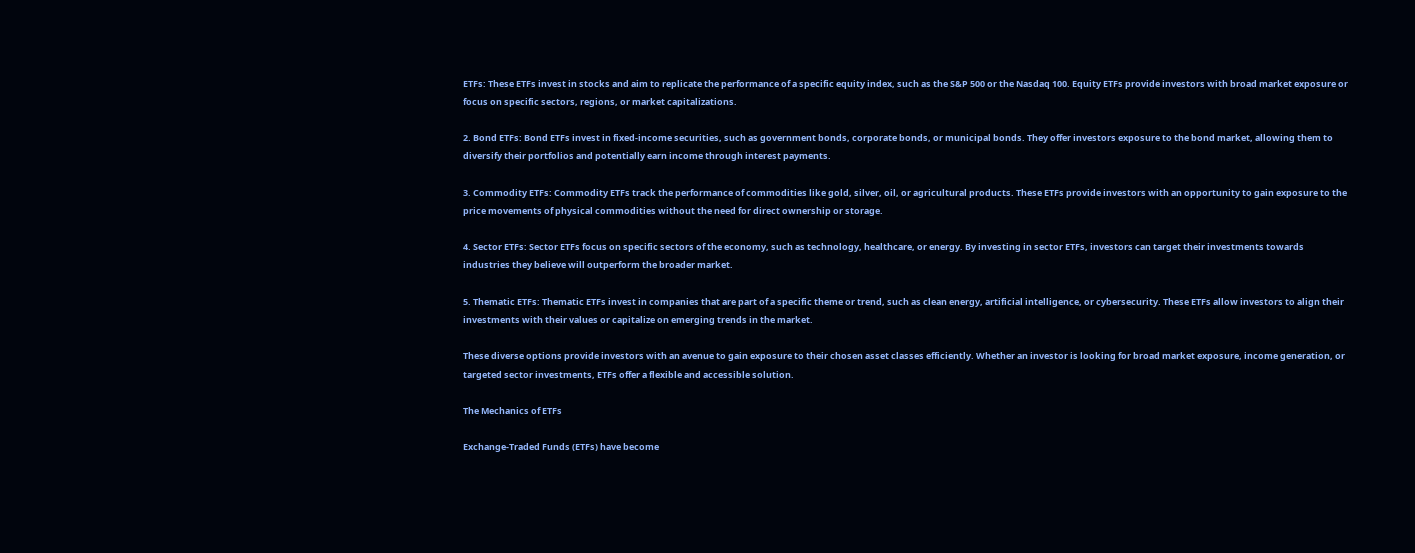ETFs: These ETFs invest in stocks and aim to replicate the performance of a specific equity index, such as the S&P 500 or the Nasdaq 100. Equity ETFs provide investors with broad market exposure or focus on specific sectors, regions, or market capitalizations.

2. Bond ETFs: Bond ETFs invest in fixed-income securities, such as government bonds, corporate bonds, or municipal bonds. They offer investors exposure to the bond market, allowing them to diversify their portfolios and potentially earn income through interest payments.

3. Commodity ETFs: Commodity ETFs track the performance of commodities like gold, silver, oil, or agricultural products. These ETFs provide investors with an opportunity to gain exposure to the price movements of physical commodities without the need for direct ownership or storage.

4. Sector ETFs: Sector ETFs focus on specific sectors of the economy, such as technology, healthcare, or energy. By investing in sector ETFs, investors can target their investments towards industries they believe will outperform the broader market.

5. Thematic ETFs: Thematic ETFs invest in companies that are part of a specific theme or trend, such as clean energy, artificial intelligence, or cybersecurity. These ETFs allow investors to align their investments with their values or capitalize on emerging trends in the market.

These diverse options provide investors with an avenue to gain exposure to their chosen asset classes efficiently. Whether an investor is looking for broad market exposure, income generation, or targeted sector investments, ETFs offer a flexible and accessible solution.

The Mechanics of ETFs

Exchange-Traded Funds (ETFs) have become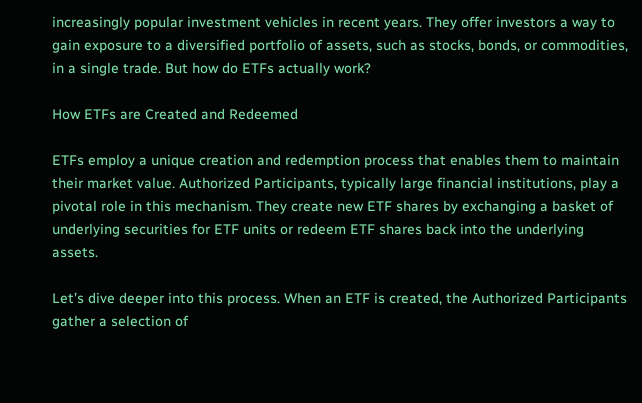increasingly popular investment vehicles in recent years. They offer investors a way to gain exposure to a diversified portfolio of assets, such as stocks, bonds, or commodities, in a single trade. But how do ETFs actually work?

How ETFs are Created and Redeemed

ETFs employ a unique creation and redemption process that enables them to maintain their market value. Authorized Participants, typically large financial institutions, play a pivotal role in this mechanism. They create new ETF shares by exchanging a basket of underlying securities for ETF units or redeem ETF shares back into the underlying assets.

Let’s dive deeper into this process. When an ETF is created, the Authorized Participants gather a selection of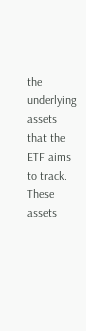the underlying assets that the ETF aims to track. These assets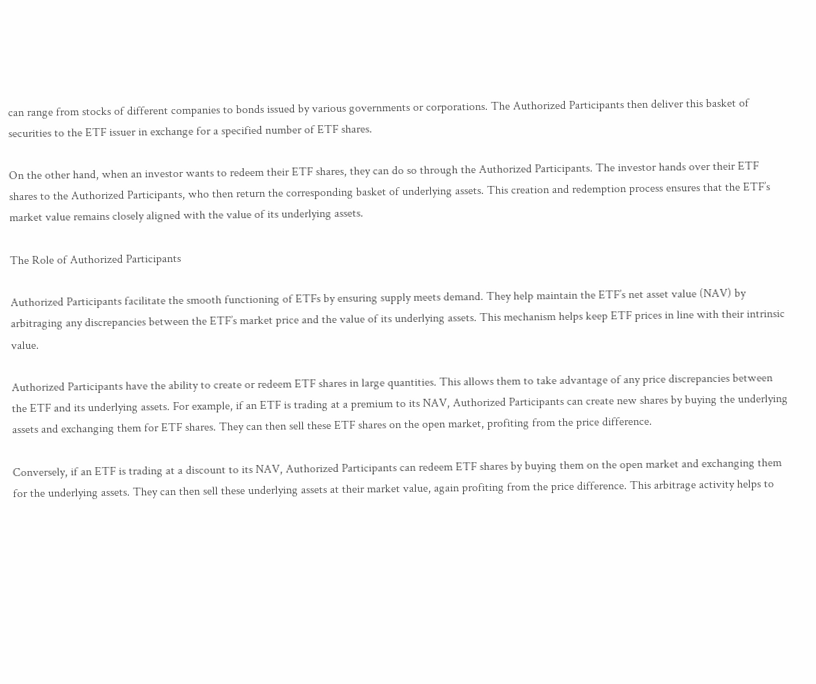can range from stocks of different companies to bonds issued by various governments or corporations. The Authorized Participants then deliver this basket of securities to the ETF issuer in exchange for a specified number of ETF shares.

On the other hand, when an investor wants to redeem their ETF shares, they can do so through the Authorized Participants. The investor hands over their ETF shares to the Authorized Participants, who then return the corresponding basket of underlying assets. This creation and redemption process ensures that the ETF’s market value remains closely aligned with the value of its underlying assets.

The Role of Authorized Participants

Authorized Participants facilitate the smooth functioning of ETFs by ensuring supply meets demand. They help maintain the ETF’s net asset value (NAV) by arbitraging any discrepancies between the ETF’s market price and the value of its underlying assets. This mechanism helps keep ETF prices in line with their intrinsic value.

Authorized Participants have the ability to create or redeem ETF shares in large quantities. This allows them to take advantage of any price discrepancies between the ETF and its underlying assets. For example, if an ETF is trading at a premium to its NAV, Authorized Participants can create new shares by buying the underlying assets and exchanging them for ETF shares. They can then sell these ETF shares on the open market, profiting from the price difference.

Conversely, if an ETF is trading at a discount to its NAV, Authorized Participants can redeem ETF shares by buying them on the open market and exchanging them for the underlying assets. They can then sell these underlying assets at their market value, again profiting from the price difference. This arbitrage activity helps to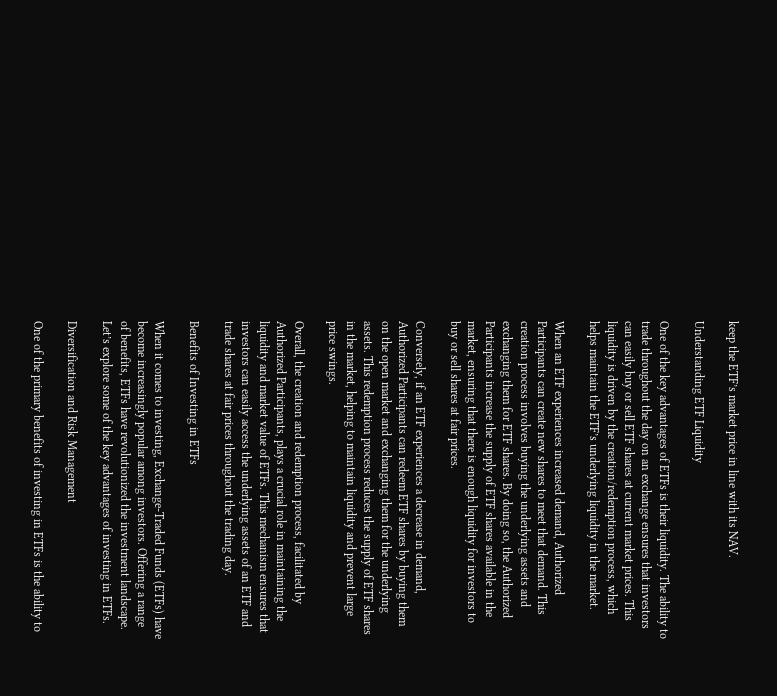keep the ETF’s market price in line with its NAV.

Understanding ETF Liquidity

One of the key advantages of ETFs is their liquidity. The ability to trade throughout the day on an exchange ensures that investors can easily buy or sell ETF shares at current market prices. This liquidity is driven by the creation/redemption process, which helps maintain the ETF’s underlying liquidity in the market.

When an ETF experiences increased demand, Authorized Participants can create new shares to meet that demand. This creation process involves buying the underlying assets and exchanging them for ETF shares. By doing so, the Authorized Participants increase the supply of ETF shares available in the market, ensuring that there is enough liquidity for investors to buy or sell shares at fair prices.

Conversely, if an ETF experiences a decrease in demand, Authorized Participants can redeem ETF shares by buying them on the open market and exchanging them for the underlying assets. This redemption process reduces the supply of ETF shares in the market, helping to maintain liquidity and prevent large price swings.

Overall, the creation and redemption process, facilitated by Authorized Participants, plays a crucial role in maintaining the liquidity and market value of ETFs. This mechanism ensures that investors can easily access the underlying assets of an ETF and trade shares at fair prices throughout the trading day.

Benefits of Investing in ETFs

When it comes to investing, Exchange-Traded Funds (ETFs) have become increasingly popular among investors. Offering a range of benefits, ETFs have revolutionized the investment landscape. Let’s explore some of the key advantages of investing in ETFs.

Diversification and Risk Management

One of the primary benefits of investing in ETFs is the ability to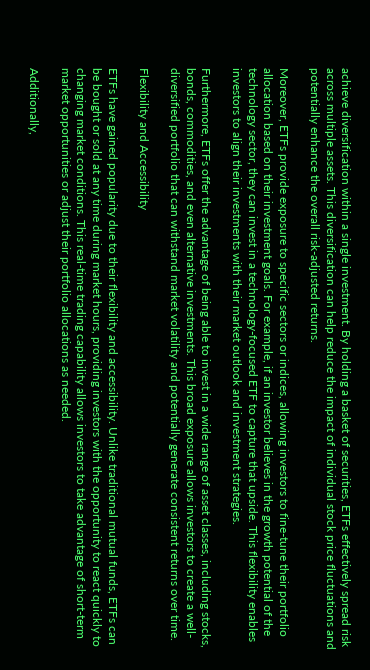achieve diversification within a single investment. By holding a basket of securities, ETFs effectively spread risk across multiple assets. This diversification can help reduce the impact of individual stock price fluctuations and potentially enhance the overall risk-adjusted returns.

Moreover, ETFs provide exposure to specific sectors or indices, allowing investors to fine-tune their portfolio allocation based on their investment goals. For example, if an investor believes in the growth potential of the technology sector, they can invest in a technology-focused ETF to capture that upside. This flexibility enables investors to align their investments with their market outlook and investment strategies.

Furthermore, ETFs offer the advantage of being able to invest in a wide range of asset classes, including stocks, bonds, commodities, and even alternative investments. This broad exposure allows investors to create a well-diversified portfolio that can withstand market volatility and potentially generate consistent returns over time.

Flexibility and Accessibility

ETFs have gained popularity due to their flexibility and accessibility. Unlike traditional mutual funds, ETFs can be bought or sold at any time during market hours, providing investors with the opportunity to react quickly to changing market conditions. This real-time trading capability allows investors to take advantage of short-term market opportunities or adjust their portfolio allocations as needed.

Additionally,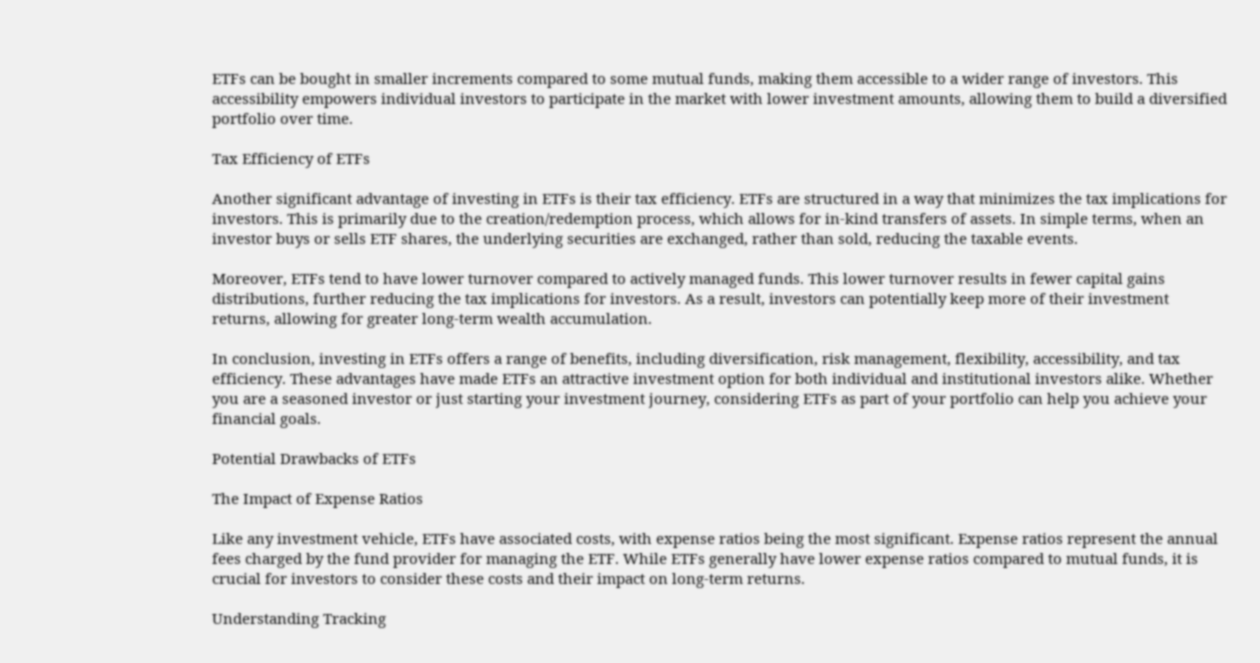ETFs can be bought in smaller increments compared to some mutual funds, making them accessible to a wider range of investors. This accessibility empowers individual investors to participate in the market with lower investment amounts, allowing them to build a diversified portfolio over time.

Tax Efficiency of ETFs

Another significant advantage of investing in ETFs is their tax efficiency. ETFs are structured in a way that minimizes the tax implications for investors. This is primarily due to the creation/redemption process, which allows for in-kind transfers of assets. In simple terms, when an investor buys or sells ETF shares, the underlying securities are exchanged, rather than sold, reducing the taxable events.

Moreover, ETFs tend to have lower turnover compared to actively managed funds. This lower turnover results in fewer capital gains distributions, further reducing the tax implications for investors. As a result, investors can potentially keep more of their investment returns, allowing for greater long-term wealth accumulation.

In conclusion, investing in ETFs offers a range of benefits, including diversification, risk management, flexibility, accessibility, and tax efficiency. These advantages have made ETFs an attractive investment option for both individual and institutional investors alike. Whether you are a seasoned investor or just starting your investment journey, considering ETFs as part of your portfolio can help you achieve your financial goals.

Potential Drawbacks of ETFs

The Impact of Expense Ratios

Like any investment vehicle, ETFs have associated costs, with expense ratios being the most significant. Expense ratios represent the annual fees charged by the fund provider for managing the ETF. While ETFs generally have lower expense ratios compared to mutual funds, it is crucial for investors to consider these costs and their impact on long-term returns.

Understanding Tracking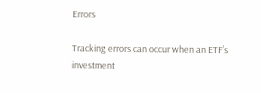Errors

Tracking errors can occur when an ETF’s investment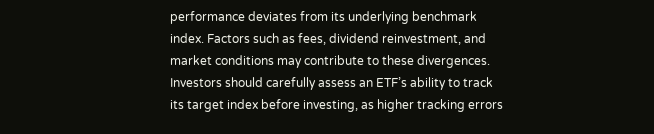performance deviates from its underlying benchmark index. Factors such as fees, dividend reinvestment, and market conditions may contribute to these divergences. Investors should carefully assess an ETF’s ability to track its target index before investing, as higher tracking errors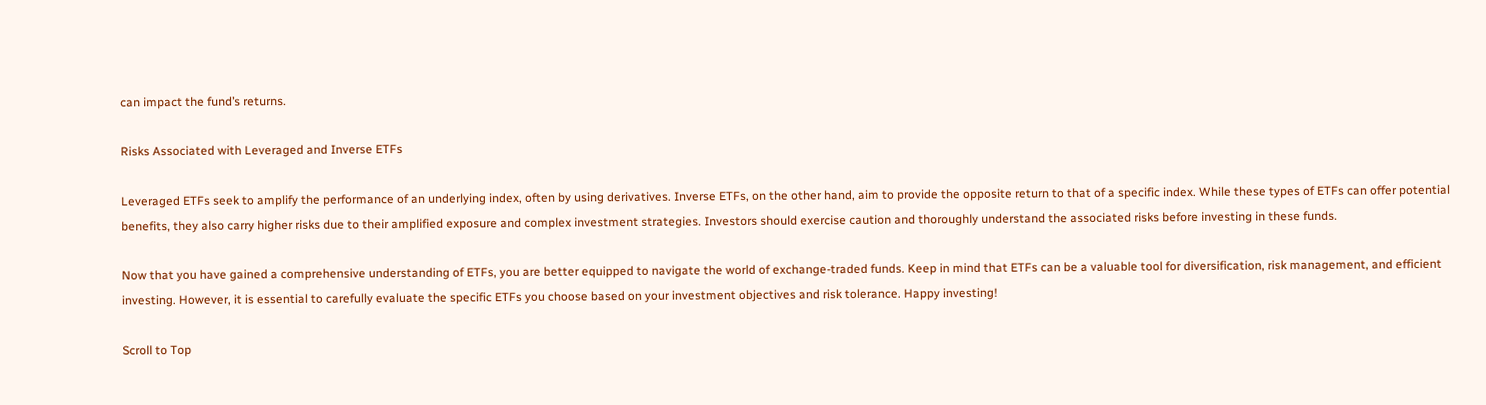can impact the fund’s returns.

Risks Associated with Leveraged and Inverse ETFs

Leveraged ETFs seek to amplify the performance of an underlying index, often by using derivatives. Inverse ETFs, on the other hand, aim to provide the opposite return to that of a specific index. While these types of ETFs can offer potential benefits, they also carry higher risks due to their amplified exposure and complex investment strategies. Investors should exercise caution and thoroughly understand the associated risks before investing in these funds.

Now that you have gained a comprehensive understanding of ETFs, you are better equipped to navigate the world of exchange-traded funds. Keep in mind that ETFs can be a valuable tool for diversification, risk management, and efficient investing. However, it is essential to carefully evaluate the specific ETFs you choose based on your investment objectives and risk tolerance. Happy investing!

Scroll to Top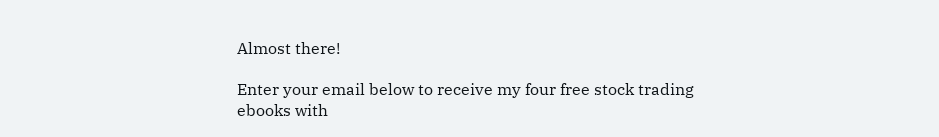Almost there!

Enter your email below to receive my four free stock trading ebooks with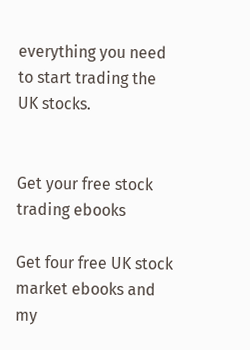everything you need to start trading the UK stocks.


Get your free stock trading ebooks

Get four free UK stock market ebooks and my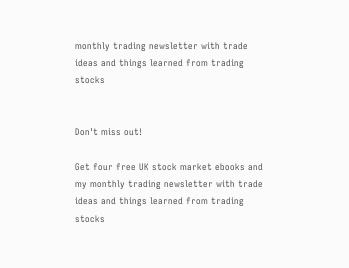monthly trading newsletter with trade ideas and things learned from trading stocks


Don't miss out!

Get four free UK stock market ebooks and my monthly trading newsletter with trade ideas and things learned from trading stocks